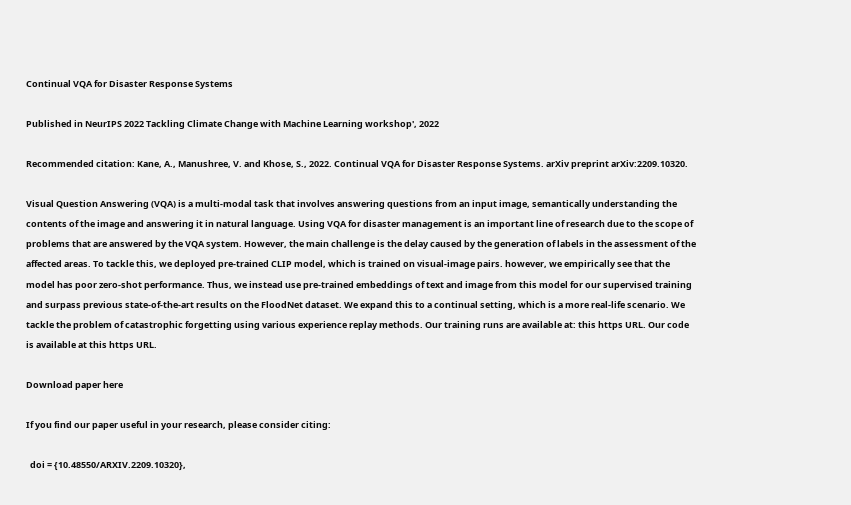Continual VQA for Disaster Response Systems

Published in NeurIPS 2022 Tackling Climate Change with Machine Learning workshop', 2022

Recommended citation: Kane, A., Manushree, V. and Khose, S., 2022. Continual VQA for Disaster Response Systems. arXiv preprint arXiv:2209.10320.

Visual Question Answering (VQA) is a multi-modal task that involves answering questions from an input image, semantically understanding the contents of the image and answering it in natural language. Using VQA for disaster management is an important line of research due to the scope of problems that are answered by the VQA system. However, the main challenge is the delay caused by the generation of labels in the assessment of the affected areas. To tackle this, we deployed pre-trained CLIP model, which is trained on visual-image pairs. however, we empirically see that the model has poor zero-shot performance. Thus, we instead use pre-trained embeddings of text and image from this model for our supervised training and surpass previous state-of-the-art results on the FloodNet dataset. We expand this to a continual setting, which is a more real-life scenario. We tackle the problem of catastrophic forgetting using various experience replay methods. Our training runs are available at: this https URL. Our code is available at this https URL.

Download paper here

If you find our paper useful in your research, please consider citing:

  doi = {10.48550/ARXIV.2209.10320},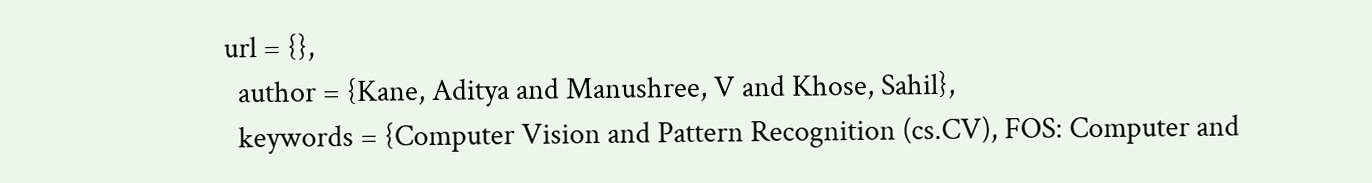url = {},
  author = {Kane, Aditya and Manushree, V and Khose, Sahil},
  keywords = {Computer Vision and Pattern Recognition (cs.CV), FOS: Computer and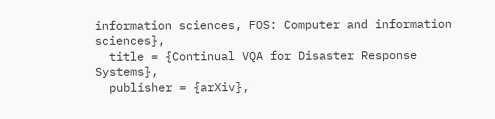information sciences, FOS: Computer and information sciences},
  title = {Continual VQA for Disaster Response Systems},
  publisher = {arXiv},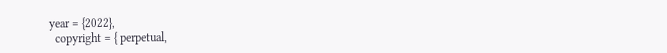year = {2022},
  copyright = { perpetual,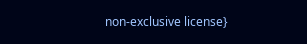non-exclusive license}